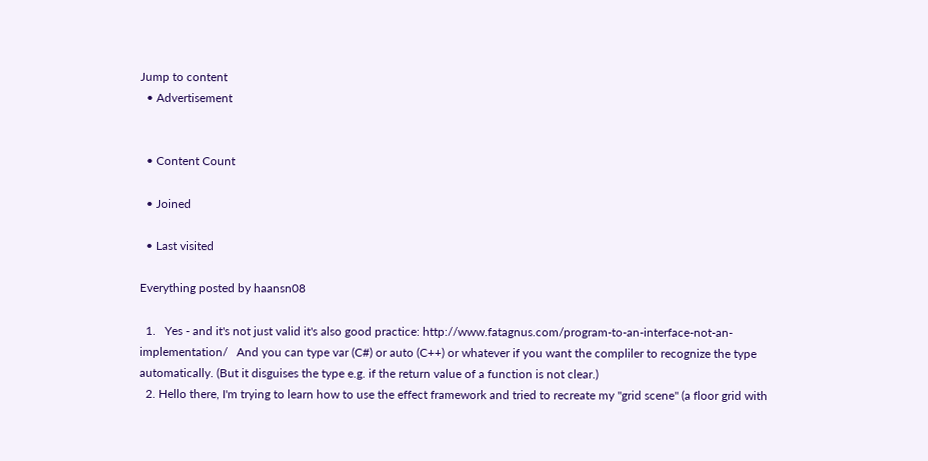Jump to content
  • Advertisement


  • Content Count

  • Joined

  • Last visited

Everything posted by haansn08

  1.   Yes - and it's not just valid it's also good practice: http://www.fatagnus.com/program-to-an-interface-not-an-implementation/   And you can type var (C#) or auto (C++) or whatever if you want the compliler to recognize the type automatically. (But it disguises the type e.g. if the return value of a function is not clear.)
  2. Hello there, I'm trying to learn how to use the effect framework and tried to recreate my "grid scene" (a floor grid with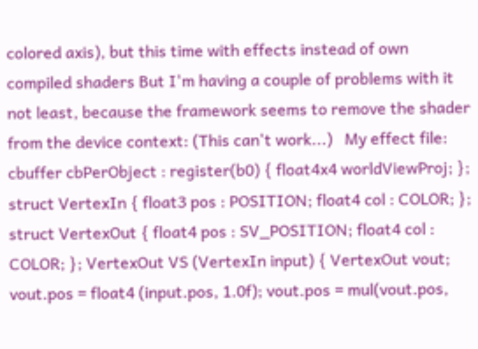colored axis), but this time with effects instead of own compiled shaders But I'm having a couple of problems with it not least, because the framework seems to remove the shader from the device context: (This can't work...)   My effect file: cbuffer cbPerObject : register(b0) { float4x4 worldViewProj; }; struct VertexIn { float3 pos : POSITION; float4 col : COLOR; }; struct VertexOut { float4 pos : SV_POSITION; float4 col : COLOR; }; VertexOut VS (VertexIn input) { VertexOut vout; vout.pos = float4 (input.pos, 1.0f); vout.pos = mul(vout.pos,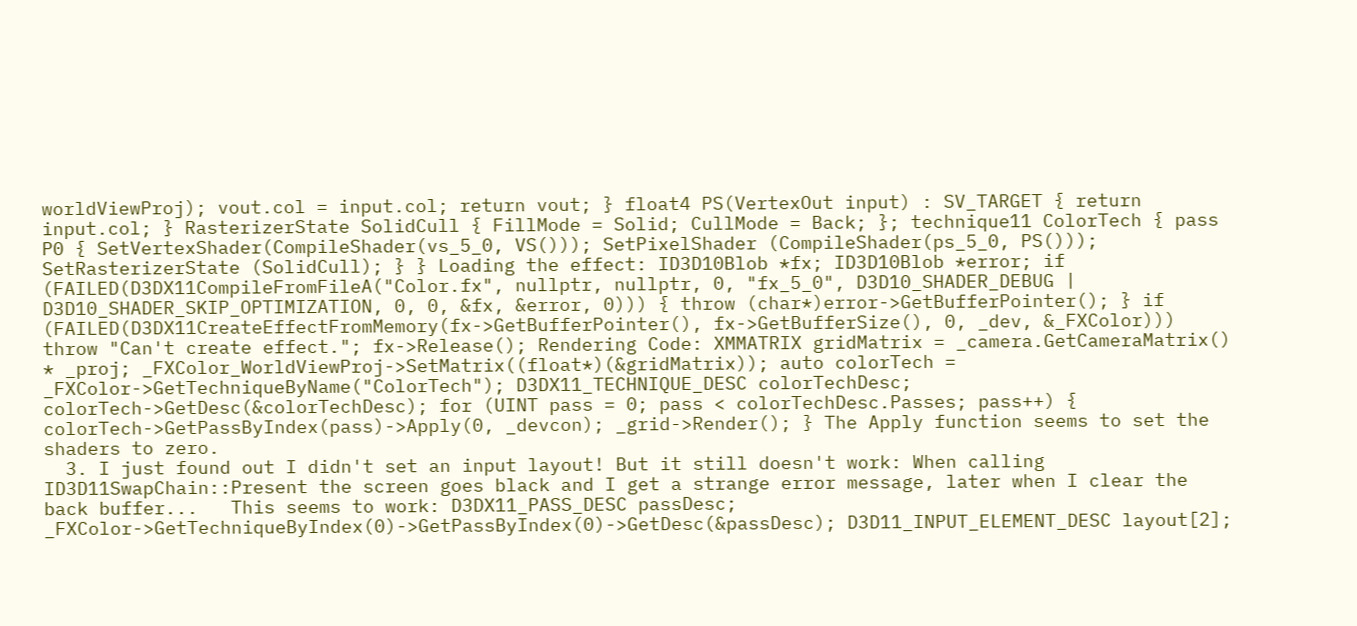worldViewProj); vout.col = input.col; return vout; } float4 PS(VertexOut input) : SV_TARGET { return input.col; } RasterizerState SolidCull { FillMode = Solid; CullMode = Back; }; technique11 ColorTech { pass P0 { SetVertexShader(CompileShader(vs_5_0, VS())); SetPixelShader (CompileShader(ps_5_0, PS())); SetRasterizerState (SolidCull); } } Loading the effect: ID3D10Blob *fx; ID3D10Blob *error; if (FAILED(D3DX11CompileFromFileA("Color.fx", nullptr, nullptr, 0, "fx_5_0", D3D10_SHADER_DEBUG | D3D10_SHADER_SKIP_OPTIMIZATION, 0, 0, &fx, &error, 0))) { throw (char*)error->GetBufferPointer(); } if (FAILED(D3DX11CreateEffectFromMemory(fx->GetBufferPointer(), fx->GetBufferSize(), 0, _dev, &_FXColor))) throw "Can't create effect."; fx->Release(); Rendering Code: XMMATRIX gridMatrix = _camera.GetCameraMatrix() * _proj; _FXColor_WorldViewProj->SetMatrix((float*)(&gridMatrix)); auto colorTech = _FXColor->GetTechniqueByName("ColorTech"); D3DX11_TECHNIQUE_DESC colorTechDesc; colorTech->GetDesc(&colorTechDesc); for (UINT pass = 0; pass < colorTechDesc.Passes; pass++) { colorTech->GetPassByIndex(pass)->Apply(0, _devcon); _grid->Render(); } The Apply function seems to set the shaders to zero.
  3. I just found out I didn't set an input layout! But it still doesn't work: When calling ID3D11SwapChain::Present the screen goes black and I get a strange error message, later when I clear the back buffer...   This seems to work: D3DX11_PASS_DESC passDesc; _FXColor->GetTechniqueByIndex(0)->GetPassByIndex(0)->GetDesc(&passDesc); D3D11_INPUT_ELEMENT_DESC layout[2];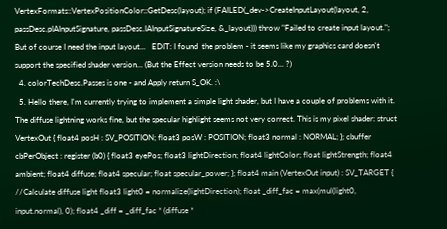VertexFormats::VertexPositionColor::GetDesc(layout); if (FAILED(_dev->CreateInputLayout(layout, 2, passDesc.pIAInputSignature, passDesc.IAInputSignatureSize, &_layout))) throw "Failed to create input layout."; But of course I need the input layout...   EDIT: I found  the problem - it seems like my graphics card doesn't support the specified shader version... (But the Effect version needs to be 5.0... ?)
  4. colorTechDesc.Passes is one - and Apply return S_OK. :\
  5. Hello there, I'm currently trying to implement a simple light shader, but I have a couple of problems with it. The diffuse lightning works fine, but the specular highlight seems not very correct. This is my pixel shader: struct VertexOut { float4 posH : SV_POSITION; float3 posW : POSITION; float3 normal : NORMAL; }; cbuffer cbPerObject : register (b0) { float3 eyePos; float3 lightDirection; float4 lightColor; float lightStrength; float4 ambient; float4 diffuse; float4 specular; float specular_power; }; float4 main (VertexOut input) : SV_TARGET { //Calculate diffuse light float3 light0 = normalize(lightDirection); float _diff_fac = max(mul(light0, input.normal), 0); float4 _diff = _diff_fac * (diffuse *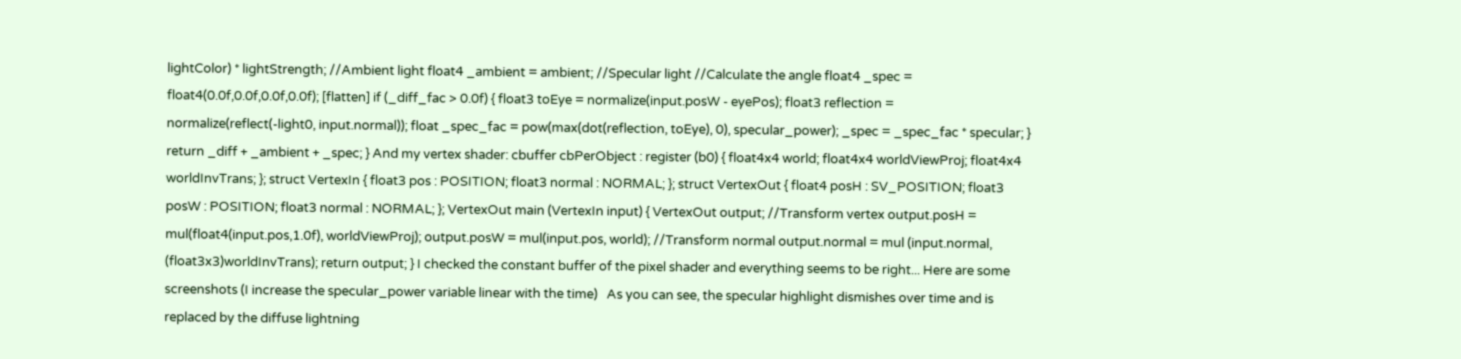lightColor) * lightStrength; //Ambient light float4 _ambient = ambient; //Specular light //Calculate the angle float4 _spec = float4(0.0f,0.0f,0.0f,0.0f); [flatten] if (_diff_fac > 0.0f) { float3 toEye = normalize(input.posW - eyePos); float3 reflection = normalize(reflect(-light0, input.normal)); float _spec_fac = pow(max(dot(reflection, toEye), 0), specular_power); _spec = _spec_fac * specular; } return _diff + _ambient + _spec; } And my vertex shader: cbuffer cbPerObject : register (b0) { float4x4 world; float4x4 worldViewProj; float4x4 worldInvTrans; }; struct VertexIn { float3 pos : POSITION; float3 normal : NORMAL; }; struct VertexOut { float4 posH : SV_POSITION; float3 posW : POSITION; float3 normal : NORMAL; }; VertexOut main (VertexIn input) { VertexOut output; //Transform vertex output.posH = mul(float4(input.pos,1.0f), worldViewProj); output.posW = mul(input.pos, world); //Transform normal output.normal = mul (input.normal, (float3x3)worldInvTrans); return output; } I checked the constant buffer of the pixel shader and everything seems to be right... Here are some screenshots (I increase the specular_power variable linear with the time)   As you can see, the specular highlight dismishes over time and is replaced by the diffuse lightning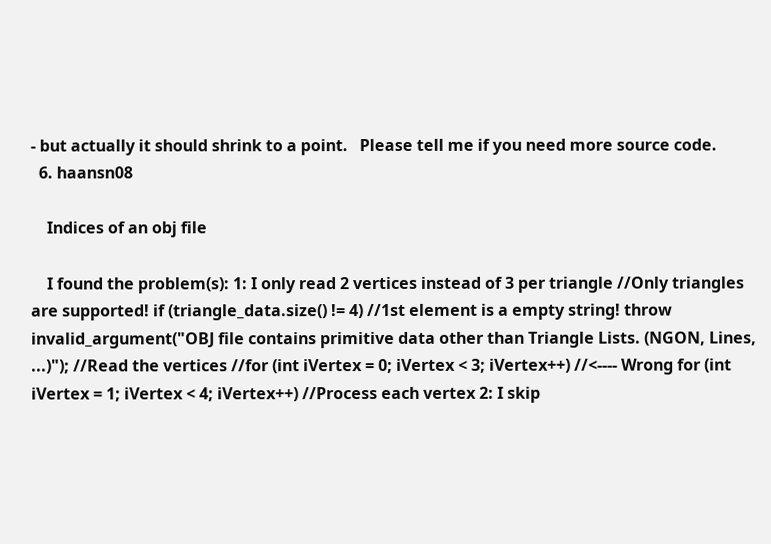- but actually it should shrink to a point.   Please tell me if you need more source code.
  6. haansn08

    Indices of an obj file

    I found the problem(s): 1: I only read 2 vertices instead of 3 per triangle //Only triangles are supported! if (triangle_data.size() != 4) //1st element is a empty string! throw invalid_argument("OBJ file contains primitive data other than Triangle Lists. (NGON, Lines, ...)"); //Read the vertices //for (int iVertex = 0; iVertex < 3; iVertex++) //<---- Wrong for (int iVertex = 1; iVertex < 4; iVertex++) //Process each vertex 2: I skip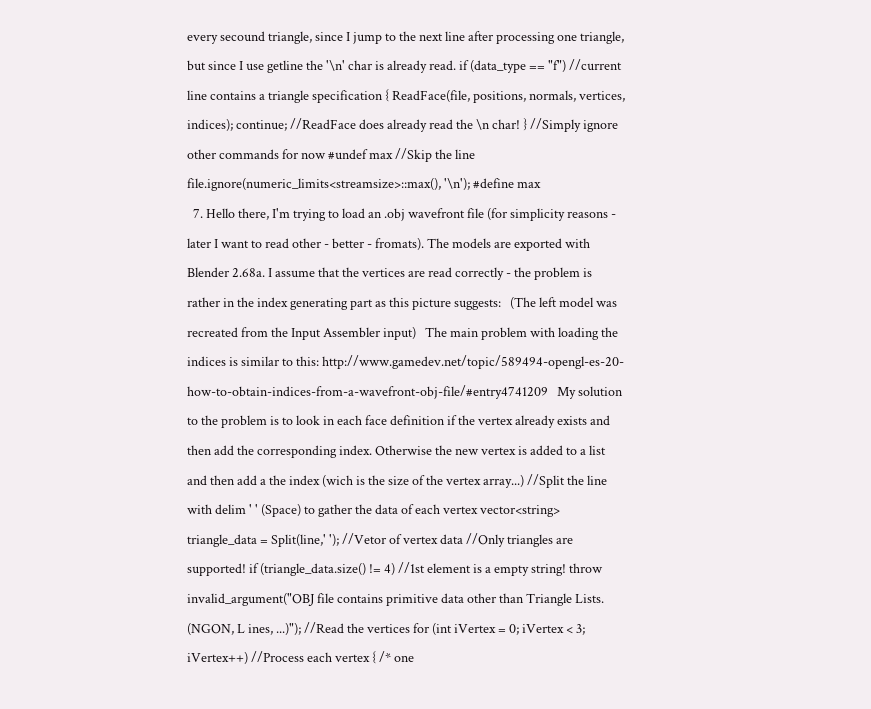every secound triangle, since I jump to the next line after processing one triangle, but since I use getline the '\n' char is already read. if (data_type == "f") //current line contains a triangle specification { ReadFace(file, positions, normals, vertices, indices); continue; //ReadFace does already read the \n char! } //Simply ignore other commands for now #undef max //Skip the line file.ignore(numeric_limits<streamsize>::max(), '\n'); #define max
  7. Hello there, I'm trying to load an .obj wavefront file (for simplicity reasons - later I want to read other - better - fromats). The models are exported with Blender 2.68a. I assume that the vertices are read correctly - the problem is rather in the index generating part as this picture suggests:   (The left model was recreated from the Input Assembler input)   The main problem with loading the indices is similar to this: http://www.gamedev.net/topic/589494-opengl-es-20-how-to-obtain-indices-from-a-wavefront-obj-file/#entry4741209   My solution to the problem is to look in each face definition if the vertex already exists and then add the corresponding index. Otherwise the new vertex is added to a list and then add a the index (wich is the size of the vertex array...) //Split the line with delim ' ' (Space) to gather the data of each vertex vector<string> triangle_data = Split(line,' '); //Vetor of vertex data //Only triangles are supported! if (triangle_data.size() != 4) //1st element is a empty string! throw invalid_argument("OBJ file contains primitive data other than Triangle Lists. (NGON, L ines, ...)"); //Read the vertices for (int iVertex = 0; iVertex < 3; iVertex++) //Process each vertex { /* one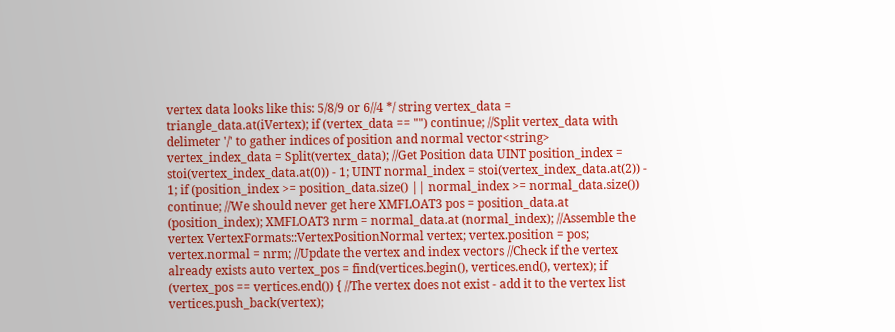vertex data looks like this: 5/8/9 or 6//4 */ string vertex_data = triangle_data.at(iVertex); if (vertex_data == "") continue; //Split vertex_data with delimeter '/' to gather indices of position and normal vector<string> vertex_index_data = Split(vertex_data); //Get Position data UINT position_index = stoi(vertex_index_data.at(0)) - 1; UINT normal_index = stoi(vertex_index_data.at(2)) - 1; if (position_index >= position_data.size() || normal_index >= normal_data.size()) continue; //We should never get here XMFLOAT3 pos = position_data.at (position_index); XMFLOAT3 nrm = normal_data.at (normal_index); //Assemble the vertex VertexFormats::VertexPositionNormal vertex; vertex.position = pos; vertex.normal = nrm; //Update the vertex and index vectors //Check if the vertex already exists auto vertex_pos = find(vertices.begin(), vertices.end(), vertex); if (vertex_pos == vertices.end()) { //The vertex does not exist - add it to the vertex list vertices.push_back(vertex);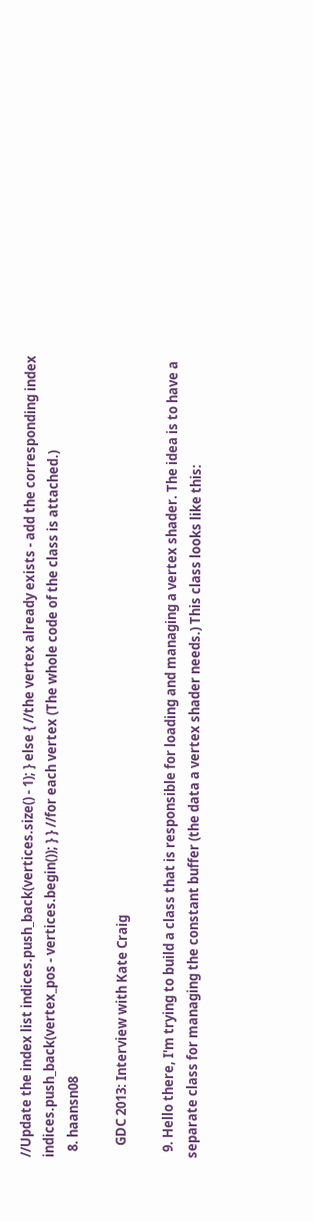//Update the index list indices.push_back(vertices.size() - 1); } else { //the vertex already exists - add the corresponding index indices.push_back(vertex_pos - vertices.begin()); } } //for each vertex (The whole code of the class is attached.)
  8. haansn08

    GDC 2013: Interview with Kate Craig

  9. Hello there, I'm trying to build a class that is responsible for loading and managing a vertex shader. The idea is to have a separate class for managing the constant buffer (the data a vertex shader needs.) This class looks like this: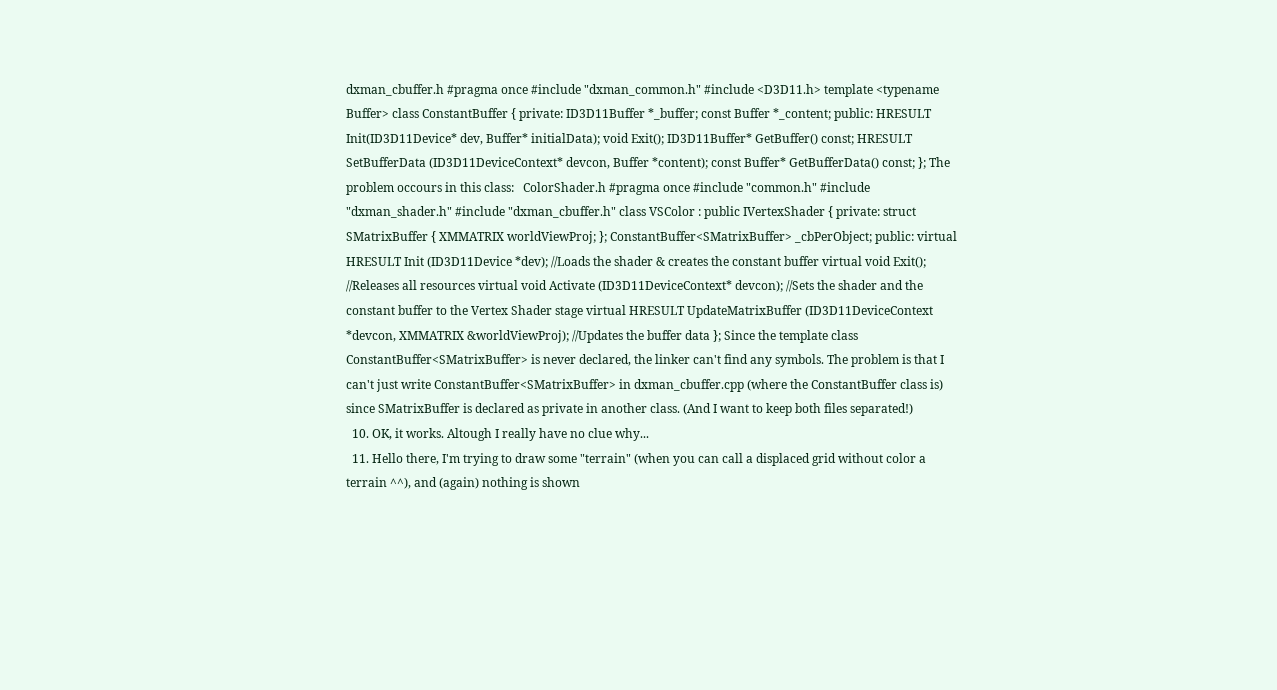dxman_cbuffer.h #pragma once #include "dxman_common.h" #include <D3D11.h> template <typename Buffer> class ConstantBuffer { private: ID3D11Buffer *_buffer; const Buffer *_content; public: HRESULT Init(ID3D11Device* dev, Buffer* initialData); void Exit(); ID3D11Buffer* GetBuffer() const; HRESULT SetBufferData (ID3D11DeviceContext* devcon, Buffer *content); const Buffer* GetBufferData() const; }; The problem occours in this class:   ColorShader.h #pragma once #include "common.h" #include "dxman_shader.h" #include "dxman_cbuffer.h" class VSColor : public IVertexShader { private: struct SMatrixBuffer { XMMATRIX worldViewProj; }; ConstantBuffer<SMatrixBuffer> _cbPerObject; public: virtual HRESULT Init (ID3D11Device *dev); //Loads the shader & creates the constant buffer virtual void Exit(); //Releases all resources virtual void Activate (ID3D11DeviceContext* devcon); //Sets the shader and the constant buffer to the Vertex Shader stage virtual HRESULT UpdateMatrixBuffer (ID3D11DeviceContext *devcon, XMMATRIX &worldViewProj); //Updates the buffer data }; Since the template class ConstantBuffer<SMatrixBuffer> is never declared, the linker can't find any symbols. The problem is that I can't just write ConstantBuffer<SMatrixBuffer> in dxman_cbuffer.cpp (where the ConstantBuffer class is) since SMatrixBuffer is declared as private in another class. (And I want to keep both files separated!)
  10. OK, it works. Altough I really have no clue why...
  11. Hello there, I'm trying to draw some "terrain" (when you can call a displaced grid without color a terrain ^^), and (again) nothing is shown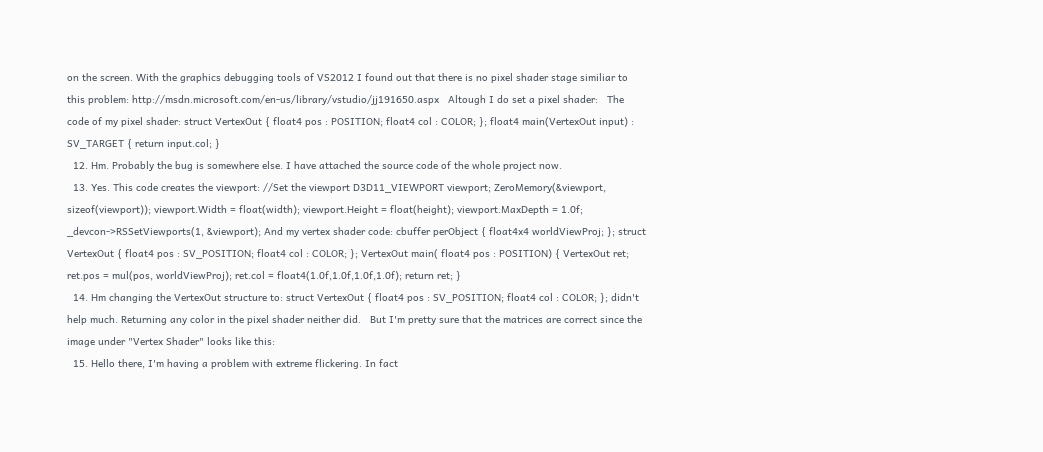on the screen. With the graphics debugging tools of VS2012 I found out that there is no pixel shader stage similiar to this problem: http://msdn.microsoft.com/en-us/library/vstudio/jj191650.aspx   Altough I do set a pixel shader:   The code of my pixel shader: struct VertexOut { float4 pos : POSITION; float4 col : COLOR; }; float4 main(VertexOut input) : SV_TARGET { return input.col; }
  12. Hm. Probably the bug is somewhere else. I have attached the source code of the whole project now.
  13. Yes. This code creates the viewport: //Set the viewport D3D11_VIEWPORT viewport; ZeroMemory(&viewport, sizeof(viewport)); viewport.Width = float(width); viewport.Height = float(height); viewport.MaxDepth = 1.0f; _devcon->RSSetViewports(1, &viewport); And my vertex shader code: cbuffer perObject { float4x4 worldViewProj; }; struct VertexOut { float4 pos : SV_POSITION; float4 col : COLOR; }; VertexOut main( float4 pos : POSITION) { VertexOut ret; ret.pos = mul(pos, worldViewProj); ret.col = float4(1.0f,1.0f,1.0f,1.0f); return ret; }
  14. Hm changing the VertexOut structure to: struct VertexOut { float4 pos : SV_POSITION; float4 col : COLOR; }; didn't help much. Returning any color in the pixel shader neither did.   But I'm pretty sure that the matrices are correct since the image under "Vertex Shader" looks like this:
  15. Hello there, I'm having a problem with extreme flickering. In fact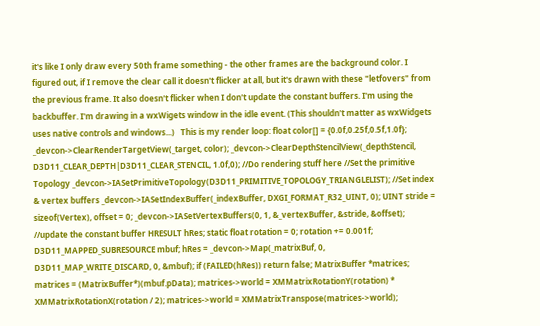it's like I only draw every 50th frame something - the other frames are the background color. I figured out, if I remove the clear call it doesn't flicker at all, but it's drawn with these "letfovers" from the previous frame. It also doesn't flicker when I don't update the constant buffers. I'm using the backbuffer. I'm drawing in a wxWigets window in the idle event. (This shouldn't matter as wxWidgets uses native controls and windows...)   This is my render loop: float color[] = {0.0f,0.25f,0.5f,1.0f}; _devcon->ClearRenderTargetView(_target, color); _devcon->ClearDepthStencilView(_depthStencil, D3D11_CLEAR_DEPTH|D3D11_CLEAR_STENCIL, 1.0f,0); //Do rendering stuff here //Set the primitive Topology _devcon->IASetPrimitiveTopology(D3D11_PRIMITIVE_TOPOLOGY_TRIANGLELIST); //Set index & vertex buffers _devcon->IASetIndexBuffer(_indexBuffer, DXGI_FORMAT_R32_UINT, 0); UINT stride = sizeof(Vertex), offset = 0; _devcon->IASetVertexBuffers(0, 1, &_vertexBuffer, &stride, &offset); //update the constant buffer HRESULT hRes; static float rotation = 0; rotation += 0.001f; D3D11_MAPPED_SUBRESOURCE mbuf; hRes = _devcon->Map(_matrixBuf, 0, D3D11_MAP_WRITE_DISCARD, 0, &mbuf); if (FAILED(hRes)) return false; MatrixBuffer *matrices; matrices = (MatrixBuffer*)(mbuf.pData); matrices->world = XMMatrixRotationY(rotation) * XMMatrixRotationX(rotation / 2); matrices->world = XMMatrixTranspose(matrices->world);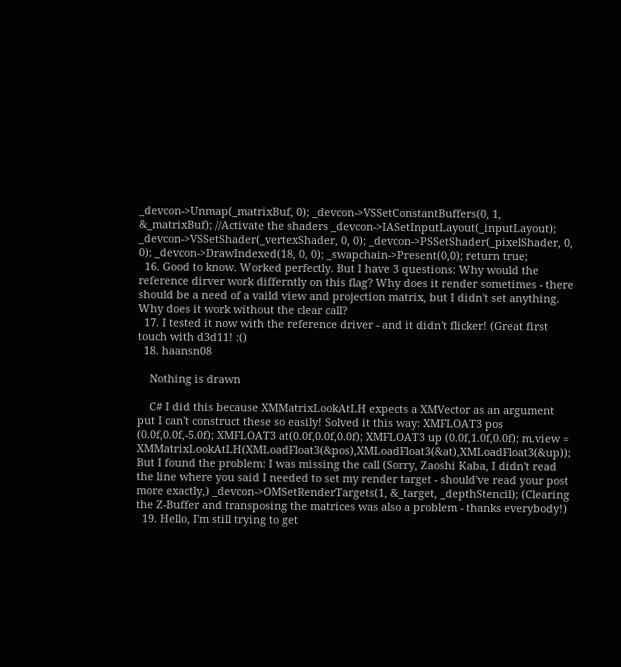_devcon->Unmap(_matrixBuf, 0); _devcon->VSSetConstantBuffers(0, 1, &_matrixBuf); //Activate the shaders _devcon->IASetInputLayout(_inputLayout); _devcon->VSSetShader(_vertexShader, 0, 0); _devcon->PSSetShader(_pixelShader, 0, 0); _devcon->DrawIndexed(18, 0, 0); _swapchain->Present(0,0); return true;
  16. Good to know. Worked perfectly. But I have 3 questions: Why would the reference dirver work differntly on this flag? Why does it render sometimes - there should be a need of a vaild view and projection matrix, but I didn't set anything. Why does it work without the clear call?
  17. I tested it now with the reference driver - and it didn't flicker! (Great first touch with d3d11! :()
  18. haansn08

    Nothing is drawn

    C# I did this because XMMatrixLookAtLH expects a XMVector as an argument put I can't construct these so easily! Solved it this way: XMFLOAT3 pos (0.0f,0.0f,-5.0f); XMFLOAT3 at(0.0f,0.0f,0.0f); XMFLOAT3 up (0.0f,1.0f,0.0f); m.view = XMMatrixLookAtLH(XMLoadFloat3(&pos),XMLoadFloat3(&at),XMLoadFloat3(&up)); But I found the problem: I was missing the call (Sorry, Zaoshi Kaba, I didn't read the line where you said I needed to set my render target - should've read your post more exactly,) _devcon->OMSetRenderTargets(1, &_target, _depthStencil); (Clearing the Z-Buffer and transposing the matrices was also a problem - thanks everybody!)
  19. Hello, I'm still trying to get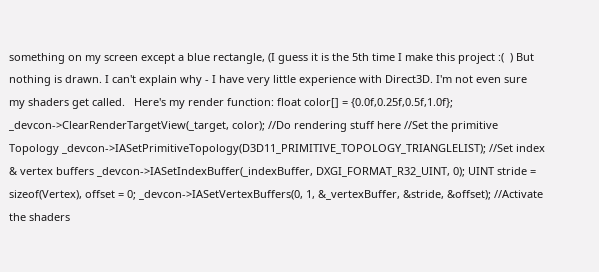something on my screen except a blue rectangle, (I guess it is the 5th time I make this project :(  ) But nothing is drawn. I can't explain why - I have very little experience with Direct3D. I'm not even sure my shaders get called.   Here's my render function: float color[] = {0.0f,0.25f,0.5f,1.0f}; _devcon->ClearRenderTargetView(_target, color); //Do rendering stuff here //Set the primitive Topology _devcon->IASetPrimitiveTopology(D3D11_PRIMITIVE_TOPOLOGY_TRIANGLELIST); //Set index & vertex buffers _devcon->IASetIndexBuffer(_indexBuffer, DXGI_FORMAT_R32_UINT, 0); UINT stride = sizeof(Vertex), offset = 0; _devcon->IASetVertexBuffers(0, 1, &_vertexBuffer, &stride, &offset); //Activate the shaders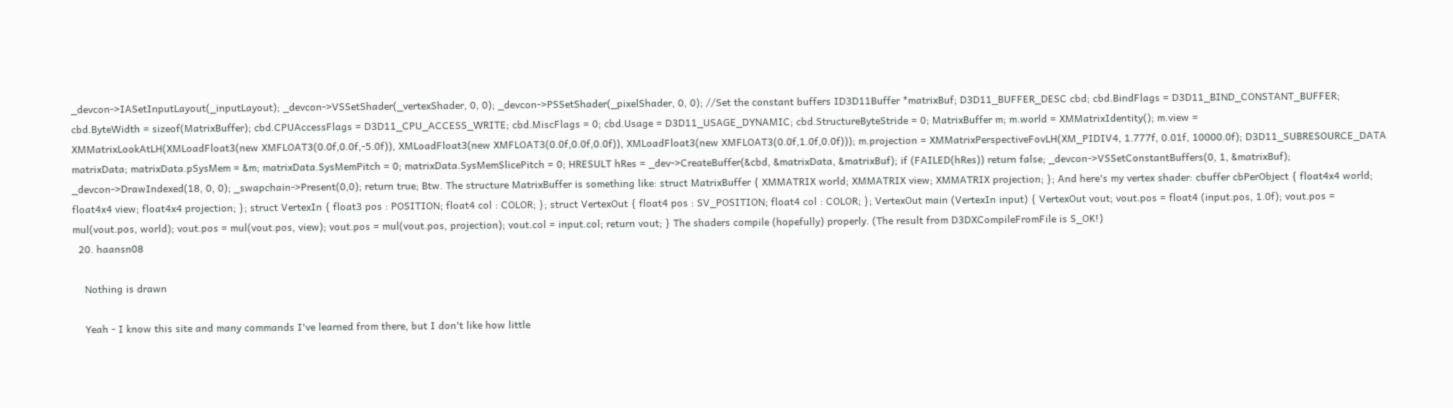_devcon->IASetInputLayout(_inputLayout); _devcon->VSSetShader(_vertexShader, 0, 0); _devcon->PSSetShader(_pixelShader, 0, 0); //Set the constant buffers ID3D11Buffer *matrixBuf; D3D11_BUFFER_DESC cbd; cbd.BindFlags = D3D11_BIND_CONSTANT_BUFFER; cbd.ByteWidth = sizeof(MatrixBuffer); cbd.CPUAccessFlags = D3D11_CPU_ACCESS_WRITE; cbd.MiscFlags = 0; cbd.Usage = D3D11_USAGE_DYNAMIC; cbd.StructureByteStride = 0; MatrixBuffer m; m.world = XMMatrixIdentity(); m.view = XMMatrixLookAtLH(XMLoadFloat3(new XMFLOAT3(0.0f,0.0f,-5.0f)), XMLoadFloat3(new XMFLOAT3(0.0f,0.0f,0.0f)), XMLoadFloat3(new XMFLOAT3(0.0f,1.0f,0.0f))); m.projection = XMMatrixPerspectiveFovLH(XM_PIDIV4, 1.777f, 0.01f, 10000.0f); D3D11_SUBRESOURCE_DATA matrixData; matrixData.pSysMem = &m; matrixData.SysMemPitch = 0; matrixData.SysMemSlicePitch = 0; HRESULT hRes = _dev->CreateBuffer(&cbd, &matrixData, &matrixBuf); if (FAILED(hRes)) return false; _devcon->VSSetConstantBuffers(0, 1, &matrixBuf); _devcon->DrawIndexed(18, 0, 0); _swapchain->Present(0,0); return true; Btw. The structure MatrixBuffer is something like: struct MatrixBuffer { XMMATRIX world; XMMATRIX view; XMMATRIX projection; }; And here's my vertex shader: cbuffer cbPerObject { float4x4 world; float4x4 view; float4x4 projection; }; struct VertexIn { float3 pos : POSITION; float4 col : COLOR; }; struct VertexOut { float4 pos : SV_POSITION; float4 col : COLOR; }; VertexOut main (VertexIn input) { VertexOut vout; vout.pos = float4 (input.pos, 1.0f); vout.pos = mul(vout.pos, world); vout.pos = mul(vout.pos, view); vout.pos = mul(vout.pos, projection); vout.col = input.col; return vout; } The shaders compile (hopefully) properly. (The result from D3DXCompileFromFile is S_OK!)
  20. haansn08

    Nothing is drawn

    Yeah - I know this site and many commands I've learned from there, but I don't like how little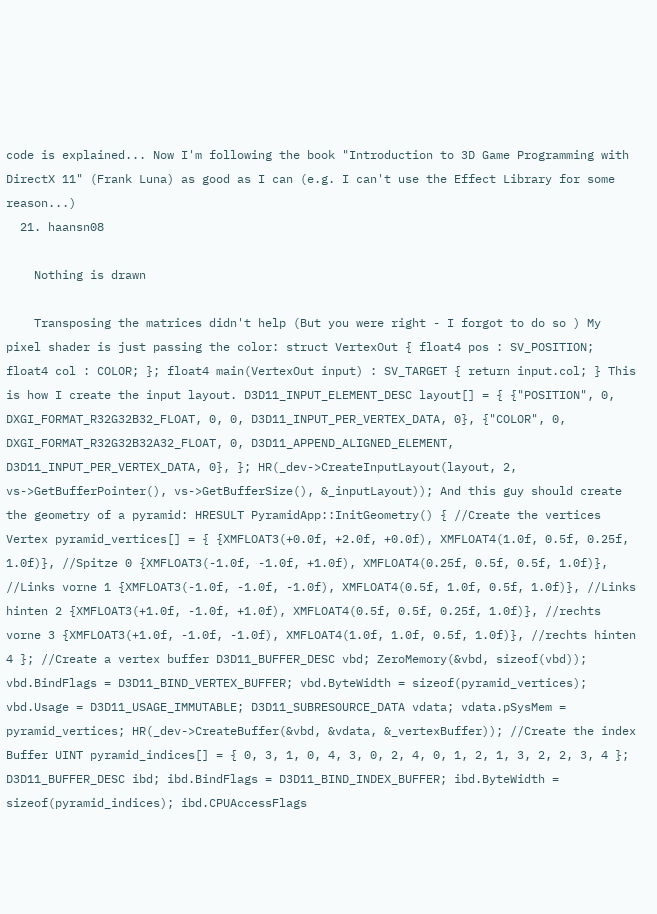code is explained... Now I'm following the book "Introduction to 3D Game Programming with DirectX 11" (Frank Luna) as good as I can (e.g. I can't use the Effect Library for some reason...)
  21. haansn08

    Nothing is drawn

    Transposing the matrices didn't help (But you were right - I forgot to do so ) My pixel shader is just passing the color: struct VertexOut { float4 pos : SV_POSITION; float4 col : COLOR; }; float4 main(VertexOut input) : SV_TARGET { return input.col; } This is how I create the input layout. D3D11_INPUT_ELEMENT_DESC layout[] = { {"POSITION", 0, DXGI_FORMAT_R32G32B32_FLOAT, 0, 0, D3D11_INPUT_PER_VERTEX_DATA, 0}, {"COLOR", 0, DXGI_FORMAT_R32G32B32A32_FLOAT, 0, D3D11_APPEND_ALIGNED_ELEMENT, D3D11_INPUT_PER_VERTEX_DATA, 0}, }; HR(_dev->CreateInputLayout(layout, 2, vs->GetBufferPointer(), vs->GetBufferSize(), &_inputLayout)); And this guy should create the geometry of a pyramid: HRESULT PyramidApp::InitGeometry() { //Create the vertices Vertex pyramid_vertices[] = { {XMFLOAT3(+0.0f, +2.0f, +0.0f), XMFLOAT4(1.0f, 0.5f, 0.25f, 1.0f)}, //Spitze 0 {XMFLOAT3(-1.0f, -1.0f, +1.0f), XMFLOAT4(0.25f, 0.5f, 0.5f, 1.0f)}, //Links vorne 1 {XMFLOAT3(-1.0f, -1.0f, -1.0f), XMFLOAT4(0.5f, 1.0f, 0.5f, 1.0f)}, //Links hinten 2 {XMFLOAT3(+1.0f, -1.0f, +1.0f), XMFLOAT4(0.5f, 0.5f, 0.25f, 1.0f)}, //rechts vorne 3 {XMFLOAT3(+1.0f, -1.0f, -1.0f), XMFLOAT4(1.0f, 1.0f, 0.5f, 1.0f)}, //rechts hinten 4 }; //Create a vertex buffer D3D11_BUFFER_DESC vbd; ZeroMemory(&vbd, sizeof(vbd)); vbd.BindFlags = D3D11_BIND_VERTEX_BUFFER; vbd.ByteWidth = sizeof(pyramid_vertices); vbd.Usage = D3D11_USAGE_IMMUTABLE; D3D11_SUBRESOURCE_DATA vdata; vdata.pSysMem = pyramid_vertices; HR(_dev->CreateBuffer(&vbd, &vdata, &_vertexBuffer)); //Create the index Buffer UINT pyramid_indices[] = { 0, 3, 1, 0, 4, 3, 0, 2, 4, 0, 1, 2, 1, 3, 2, 2, 3, 4 }; D3D11_BUFFER_DESC ibd; ibd.BindFlags = D3D11_BIND_INDEX_BUFFER; ibd.ByteWidth = sizeof(pyramid_indices); ibd.CPUAccessFlags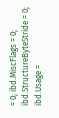= 0; ibd.MiscFlags = 0; ibd.StructureByteStride = 0; ibd.Usage =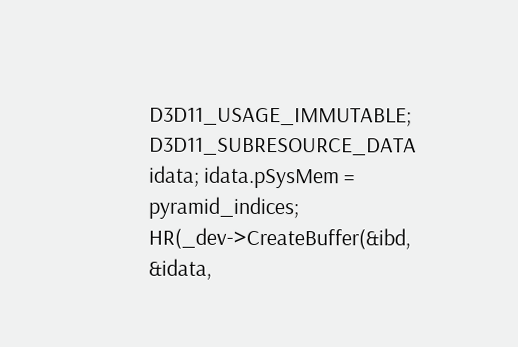D3D11_USAGE_IMMUTABLE; D3D11_SUBRESOURCE_DATA idata; idata.pSysMem = pyramid_indices; HR(_dev->CreateBuffer(&ibd, &idata,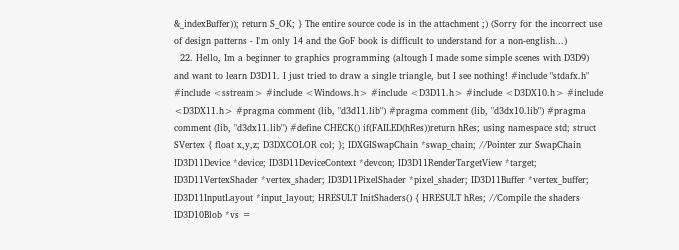&_indexBuffer)); return S_OK; } The entire source code is in the attachment ;) (Sorry for the incorrect use of design patterns - I'm only 14 and the GoF book is difficult to understand for a non-english...)
  22. Hello, Im a beginner to graphics programming (altough I made some simple scenes with D3D9) and want to learn D3D11. I just tried to draw a single triangle, but I see nothing! #include "stdafx.h" #include <sstream> #include <Windows.h> #include <D3D11.h> #include <D3DX10.h> #include <D3DX11.h> #pragma comment (lib, "d3d11.lib") #pragma comment (lib, "d3dx10.lib") #pragma comment (lib, "d3dx11.lib") #define CHECK() if(FAILED(hRes))return hRes; using namespace std; struct SVertex { float x,y,z; D3DXCOLOR col; }; IDXGISwapChain *swap_chain; //Pointer zur SwapChain ID3D11Device *device; ID3D11DeviceContext *devcon; ID3D11RenderTargetView *target; ID3D11VertexShader *vertex_shader; ID3D11PixelShader *pixel_shader; ID3D11Buffer *vertex_buffer; ID3D11InputLayout *input_layout; HRESULT InitShaders() { HRESULT hRes; //Compile the shaders ID3D10Blob *vs =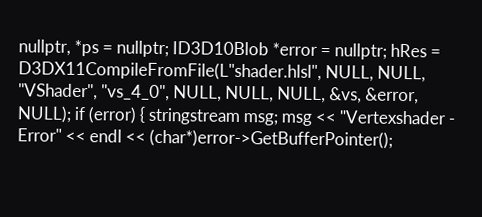nullptr, *ps = nullptr; ID3D10Blob *error = nullptr; hRes = D3DX11CompileFromFile(L"shader.hlsl", NULL, NULL, "VShader", "vs_4_0", NULL, NULL, NULL, &vs, &error, NULL); if (error) { stringstream msg; msg << "Vertexshader - Error" << endl << (char*)error->GetBufferPointer();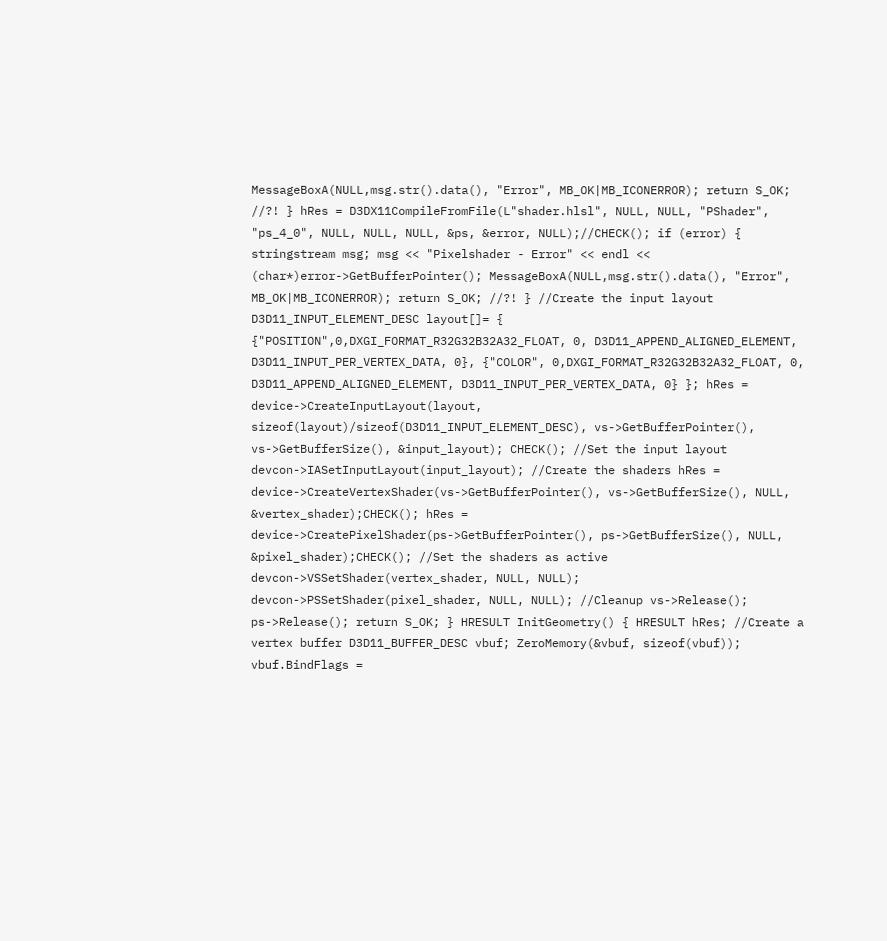MessageBoxA(NULL,msg.str().data(), "Error", MB_OK|MB_ICONERROR); return S_OK; //?! } hRes = D3DX11CompileFromFile(L"shader.hlsl", NULL, NULL, "PShader", "ps_4_0", NULL, NULL, NULL, &ps, &error, NULL);//CHECK(); if (error) { stringstream msg; msg << "Pixelshader - Error" << endl << (char*)error->GetBufferPointer(); MessageBoxA(NULL,msg.str().data(), "Error", MB_OK|MB_ICONERROR); return S_OK; //?! } //Create the input layout D3D11_INPUT_ELEMENT_DESC layout[]= { {"POSITION",0,DXGI_FORMAT_R32G32B32A32_FLOAT, 0, D3D11_APPEND_ALIGNED_ELEMENT, D3D11_INPUT_PER_VERTEX_DATA, 0}, {"COLOR", 0,DXGI_FORMAT_R32G32B32A32_FLOAT, 0, D3D11_APPEND_ALIGNED_ELEMENT, D3D11_INPUT_PER_VERTEX_DATA, 0} }; hRes = device->CreateInputLayout(layout, sizeof(layout)/sizeof(D3D11_INPUT_ELEMENT_DESC), vs->GetBufferPointer(), vs->GetBufferSize(), &input_layout); CHECK(); //Set the input layout devcon->IASetInputLayout(input_layout); //Create the shaders hRes = device->CreateVertexShader(vs->GetBufferPointer(), vs->GetBufferSize(), NULL, &vertex_shader);CHECK(); hRes = device->CreatePixelShader(ps->GetBufferPointer(), ps->GetBufferSize(), NULL, &pixel_shader);CHECK(); //Set the shaders as active devcon->VSSetShader(vertex_shader, NULL, NULL); devcon->PSSetShader(pixel_shader, NULL, NULL); //Cleanup vs->Release(); ps->Release(); return S_OK; } HRESULT InitGeometry() { HRESULT hRes; //Create a vertex buffer D3D11_BUFFER_DESC vbuf; ZeroMemory(&vbuf, sizeof(vbuf)); vbuf.BindFlags =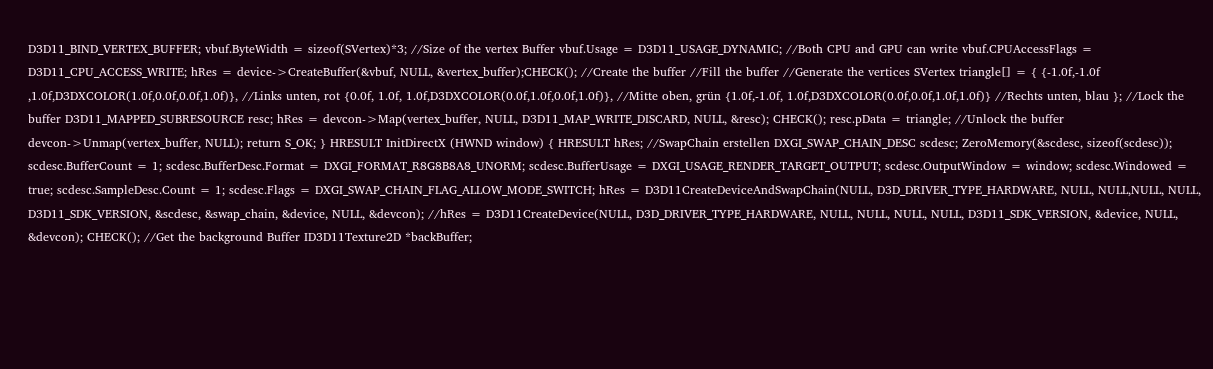D3D11_BIND_VERTEX_BUFFER; vbuf.ByteWidth = sizeof(SVertex)*3; //Size of the vertex Buffer vbuf.Usage = D3D11_USAGE_DYNAMIC; //Both CPU and GPU can write vbuf.CPUAccessFlags = D3D11_CPU_ACCESS_WRITE; hRes = device->CreateBuffer(&vbuf, NULL, &vertex_buffer);CHECK(); //Create the buffer //Fill the buffer //Generate the vertices SVertex triangle[] = { {-1.0f,-1.0f ,1.0f,D3DXCOLOR(1.0f,0.0f,0.0f,1.0f)}, //Links unten, rot {0.0f, 1.0f, 1.0f,D3DXCOLOR(0.0f,1.0f,0.0f,1.0f)}, //Mitte oben, grün {1.0f,-1.0f, 1.0f,D3DXCOLOR(0.0f,0.0f,1.0f,1.0f)} //Rechts unten, blau }; //Lock the buffer D3D11_MAPPED_SUBRESOURCE resc; hRes = devcon->Map(vertex_buffer, NULL, D3D11_MAP_WRITE_DISCARD, NULL, &resc); CHECK(); resc.pData = triangle; //Unlock the buffer devcon->Unmap(vertex_buffer, NULL); return S_OK; } HRESULT InitDirectX (HWND window) { HRESULT hRes; //SwapChain erstellen DXGI_SWAP_CHAIN_DESC scdesc; ZeroMemory(&scdesc, sizeof(scdesc)); scdesc.BufferCount = 1; scdesc.BufferDesc.Format = DXGI_FORMAT_R8G8B8A8_UNORM; scdesc.BufferUsage = DXGI_USAGE_RENDER_TARGET_OUTPUT; scdesc.OutputWindow = window; scdesc.Windowed = true; scdesc.SampleDesc.Count = 1; scdesc.Flags = DXGI_SWAP_CHAIN_FLAG_ALLOW_MODE_SWITCH; hRes = D3D11CreateDeviceAndSwapChain(NULL, D3D_DRIVER_TYPE_HARDWARE, NULL, NULL,NULL, NULL, D3D11_SDK_VERSION, &scdesc, &swap_chain, &device, NULL, &devcon); //hRes = D3D11CreateDevice(NULL, D3D_DRIVER_TYPE_HARDWARE, NULL, NULL, NULL, NULL, D3D11_SDK_VERSION, &device, NULL, &devcon); CHECK(); //Get the background Buffer ID3D11Texture2D *backBuffer;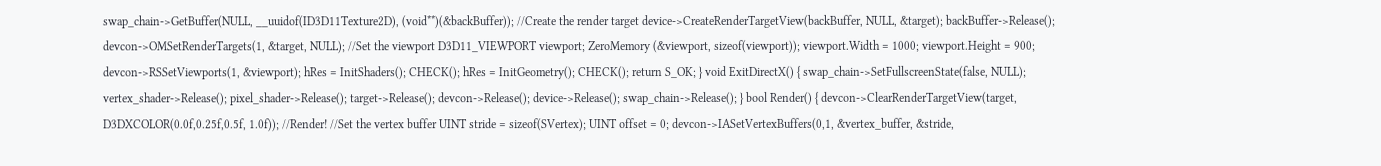swap_chain->GetBuffer(NULL, __uuidof(ID3D11Texture2D), (void**)(&backBuffer)); //Create the render target device->CreateRenderTargetView(backBuffer, NULL, &target); backBuffer->Release(); devcon->OMSetRenderTargets(1, &target, NULL); //Set the viewport D3D11_VIEWPORT viewport; ZeroMemory (&viewport, sizeof(viewport)); viewport.Width = 1000; viewport.Height = 900; devcon->RSSetViewports(1, &viewport); hRes = InitShaders(); CHECK(); hRes = InitGeometry(); CHECK(); return S_OK; } void ExitDirectX() { swap_chain->SetFullscreenState(false, NULL); vertex_shader->Release(); pixel_shader->Release(); target->Release(); devcon->Release(); device->Release(); swap_chain->Release(); } bool Render() { devcon->ClearRenderTargetView(target, D3DXCOLOR(0.0f,0.25f,0.5f, 1.0f)); //Render! //Set the vertex buffer UINT stride = sizeof(SVertex); UINT offset = 0; devcon->IASetVertexBuffers(0,1, &vertex_buffer, &stride,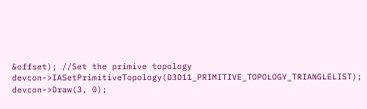&offset); //Set the primive topology devcon->IASetPrimitiveTopology(D3D11_PRIMITIVE_TOPOLOGY_TRIANGLELIST); devcon->Draw(3, 0);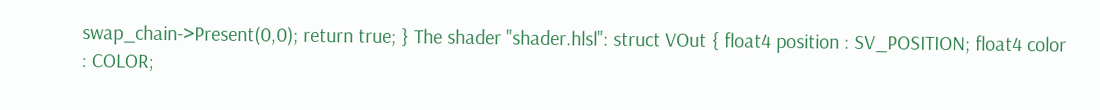swap_chain->Present(0,0); return true; } The shader "shader.hlsl": struct VOut { float4 position : SV_POSITION; float4 color : COLOR;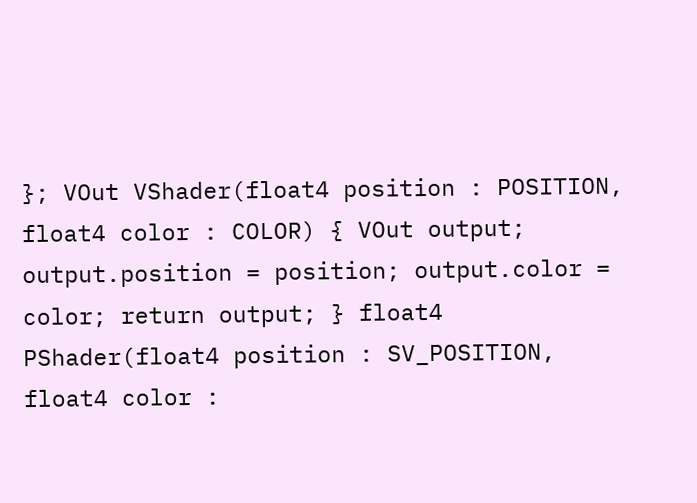}; VOut VShader(float4 position : POSITION, float4 color : COLOR) { VOut output; output.position = position; output.color = color; return output; } float4 PShader(float4 position : SV_POSITION, float4 color :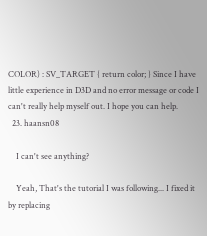COLOR) : SV_TARGET { return color; } Since I have little experience in D3D and no error message or code I can't really help myself out. I hope you can help.
  23. haansn08

    I can't see anything?

    Yeah, That's the tutorial I was following... I fixed it by replacing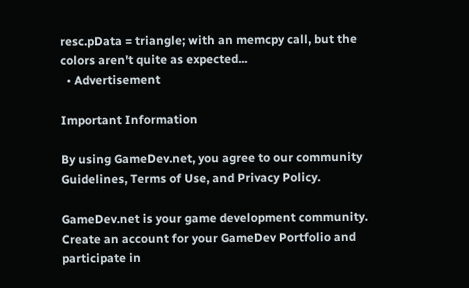resc.pData = triangle; with an memcpy call, but the colors aren't quite as expected...
  • Advertisement

Important Information

By using GameDev.net, you agree to our community Guidelines, Terms of Use, and Privacy Policy.

GameDev.net is your game development community. Create an account for your GameDev Portfolio and participate in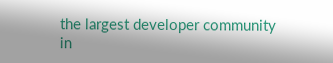the largest developer community in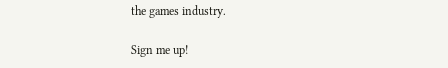the games industry.

Sign me up!